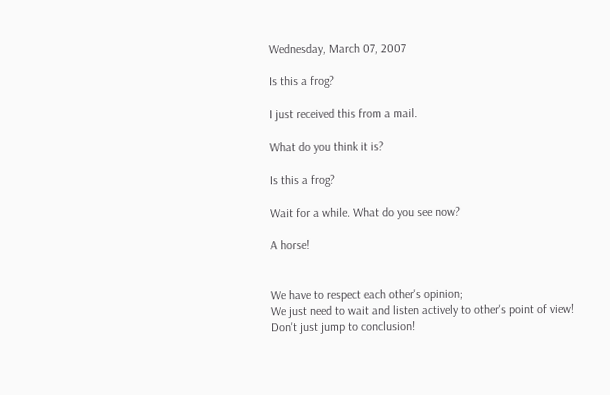Wednesday, March 07, 2007

Is this a frog?

I just received this from a mail.

What do you think it is?

Is this a frog?

Wait for a while. What do you see now?

A horse!


We have to respect each other's opinion;
We just need to wait and listen actively to other's point of view!
Don't just jump to conclusion!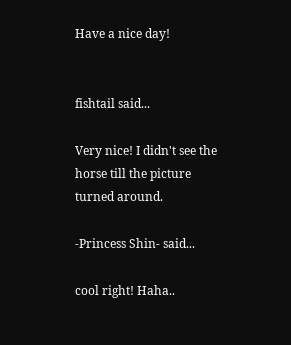Have a nice day!


fishtail said...

Very nice! I didn't see the horse till the picture turned around.

-Princess Shin- said...

cool right! Haha..